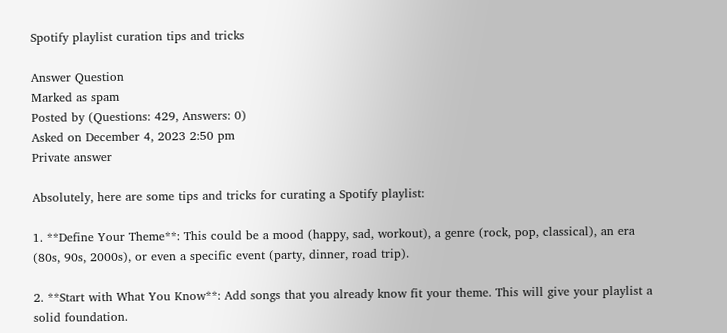Spotify playlist curation tips and tricks

Answer Question
Marked as spam
Posted by (Questions: 429, Answers: 0)
Asked on December 4, 2023 2:50 pm
Private answer

Absolutely, here are some tips and tricks for curating a Spotify playlist:

1. **Define Your Theme**: This could be a mood (happy, sad, workout), a genre (rock, pop, classical), an era (80s, 90s, 2000s), or even a specific event (party, dinner, road trip).

2. **Start with What You Know**: Add songs that you already know fit your theme. This will give your playlist a solid foundation.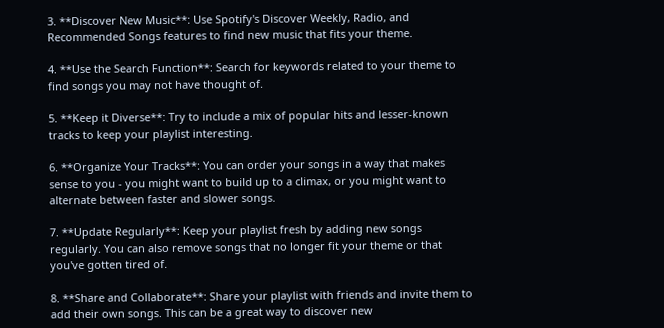3. **Discover New Music**: Use Spotify's Discover Weekly, Radio, and Recommended Songs features to find new music that fits your theme.

4. **Use the Search Function**: Search for keywords related to your theme to find songs you may not have thought of.

5. **Keep it Diverse**: Try to include a mix of popular hits and lesser-known tracks to keep your playlist interesting.

6. **Organize Your Tracks**: You can order your songs in a way that makes sense to you - you might want to build up to a climax, or you might want to alternate between faster and slower songs.

7. **Update Regularly**: Keep your playlist fresh by adding new songs regularly. You can also remove songs that no longer fit your theme or that you've gotten tired of.

8. **Share and Collaborate**: Share your playlist with friends and invite them to add their own songs. This can be a great way to discover new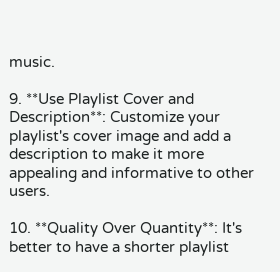music.

9. **Use Playlist Cover and Description**: Customize your playlist's cover image and add a description to make it more appealing and informative to other users.

10. **Quality Over Quantity**: It's better to have a shorter playlist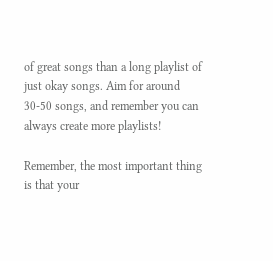of great songs than a long playlist of just okay songs. Aim for around 30-50 songs, and remember you can always create more playlists!

Remember, the most important thing is that your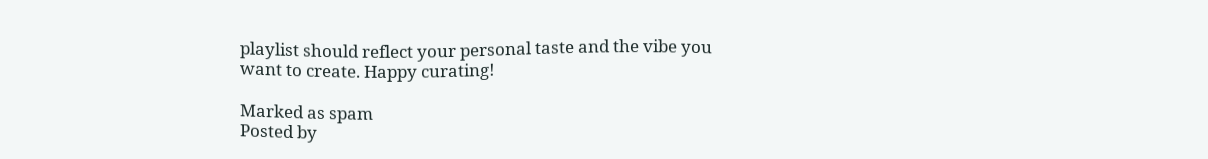playlist should reflect your personal taste and the vibe you want to create. Happy curating!

Marked as spam
Posted by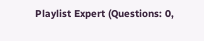Playlist Expert (Questions: 0,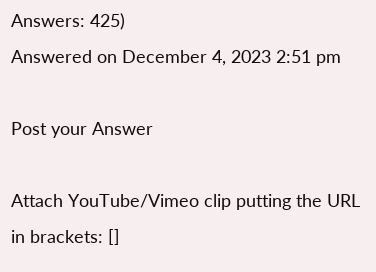Answers: 425)
Answered on December 4, 2023 2:51 pm

Post your Answer

Attach YouTube/Vimeo clip putting the URL in brackets: []